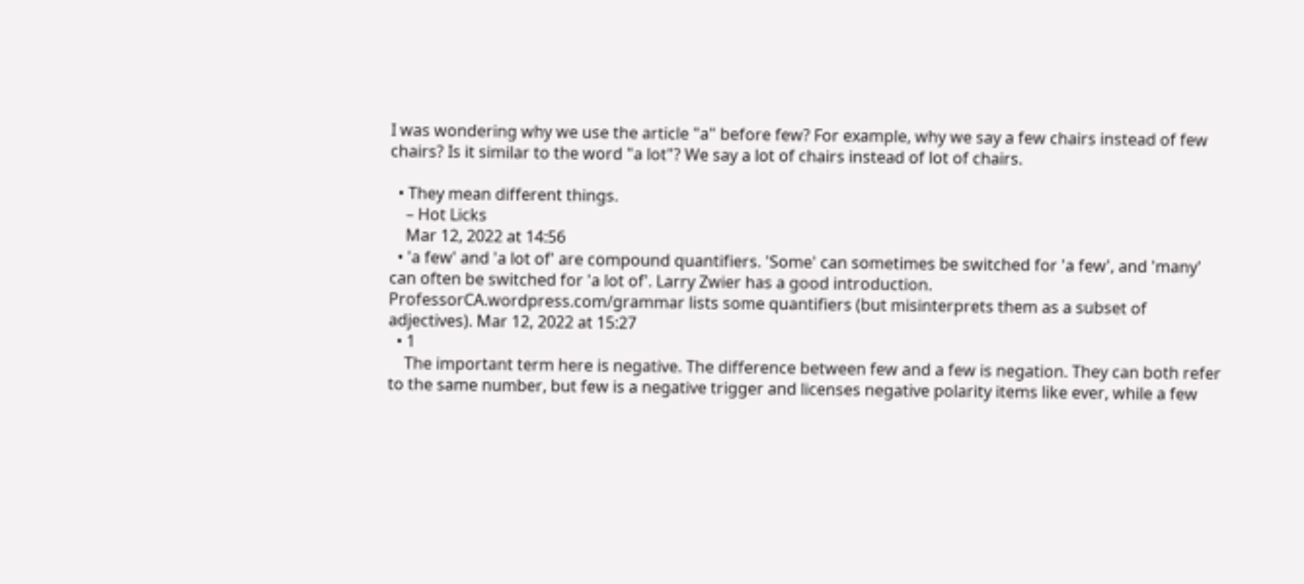I was wondering why we use the article "a" before few? For example, why we say a few chairs instead of few chairs? Is it similar to the word "a lot"? We say a lot of chairs instead of lot of chairs.

  • They mean different things.
    – Hot Licks
    Mar 12, 2022 at 14:56
  • 'a few' and 'a lot of' are compound quantifiers. 'Some' can sometimes be switched for 'a few', and 'many' can often be switched for 'a lot of'. Larry Zwier has a good introduction. ProfessorCA.wordpress.com/grammar lists some quantifiers (but misinterprets them as a subset of adjectives). Mar 12, 2022 at 15:27
  • 1
    The important term here is negative. The difference between few and a few is negation. They can both refer to the same number, but few is a negative trigger and licenses negative polarity items like ever, while a few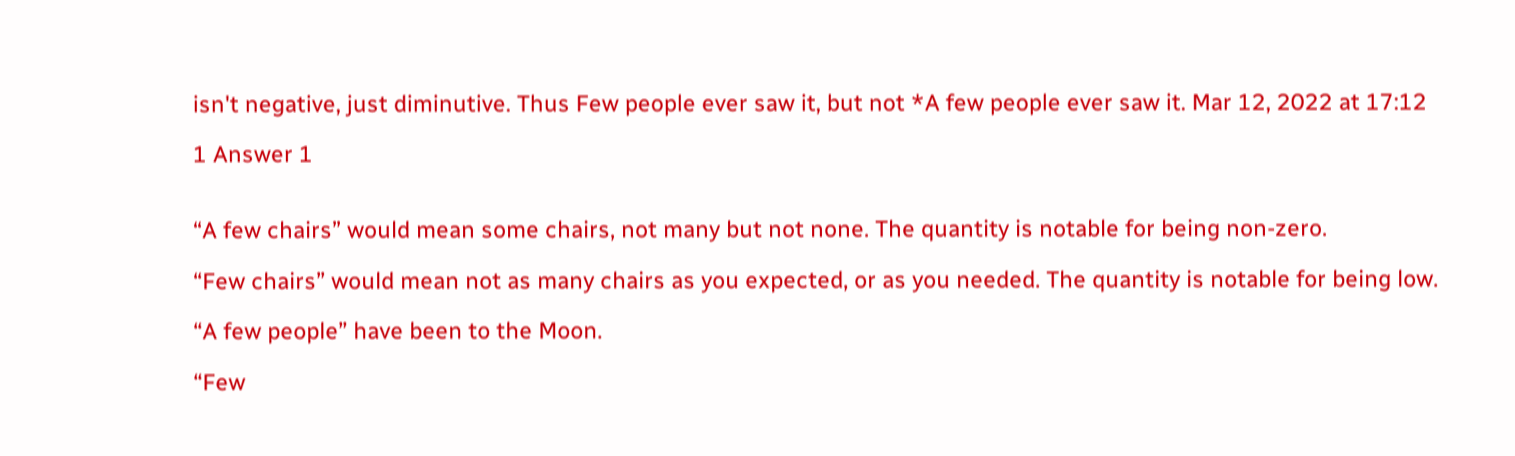isn't negative, just diminutive. Thus Few people ever saw it, but not *A few people ever saw it. Mar 12, 2022 at 17:12

1 Answer 1


“A few chairs” would mean some chairs, not many but not none. The quantity is notable for being non-zero.

“Few chairs” would mean not as many chairs as you expected, or as you needed. The quantity is notable for being low.

“A few people” have been to the Moon.

“Few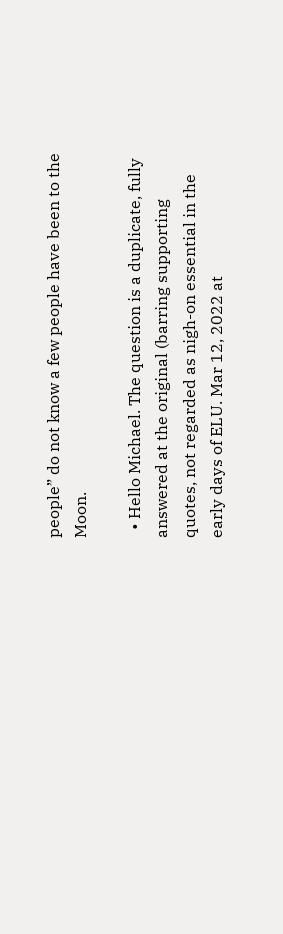people” do not know a few people have been to the Moon.

  • Hello Michael. The question is a duplicate, fully answered at the original (barring supporting quotes, not regarded as nigh-on essential in the early days of ELU. Mar 12, 2022 at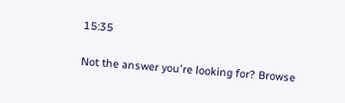15:35

Not the answer you're looking for? Browse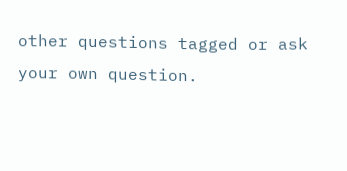other questions tagged or ask your own question.